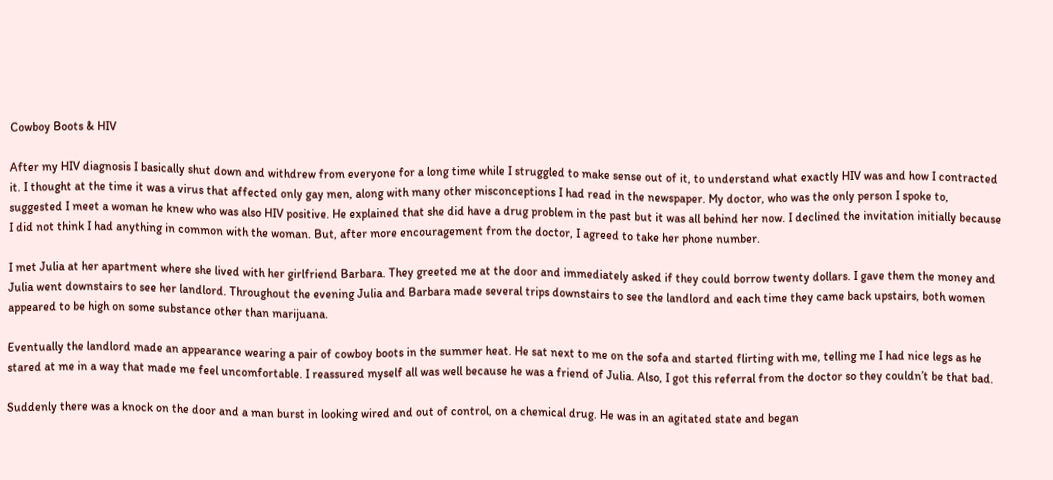Cowboy Boots & HIV

After my HIV diagnosis I basically shut down and withdrew from everyone for a long time while I struggled to make sense out of it, to understand what exactly HIV was and how I contracted it. I thought at the time it was a virus that affected only gay men, along with many other misconceptions I had read in the newspaper. My doctor, who was the only person I spoke to, suggested I meet a woman he knew who was also HIV positive. He explained that she did have a drug problem in the past but it was all behind her now. I declined the invitation initially because I did not think I had anything in common with the woman. But, after more encouragement from the doctor, I agreed to take her phone number.

I met Julia at her apartment where she lived with her girlfriend Barbara. They greeted me at the door and immediately asked if they could borrow twenty dollars. I gave them the money and Julia went downstairs to see her landlord. Throughout the evening Julia and Barbara made several trips downstairs to see the landlord and each time they came back upstairs, both women appeared to be high on some substance other than marijuana.

Eventually the landlord made an appearance wearing a pair of cowboy boots in the summer heat. He sat next to me on the sofa and started flirting with me, telling me I had nice legs as he stared at me in a way that made me feel uncomfortable. I reassured myself all was well because he was a friend of Julia. Also, I got this referral from the doctor so they couldn’t be that bad.

Suddenly there was a knock on the door and a man burst in looking wired and out of control, on a chemical drug. He was in an agitated state and began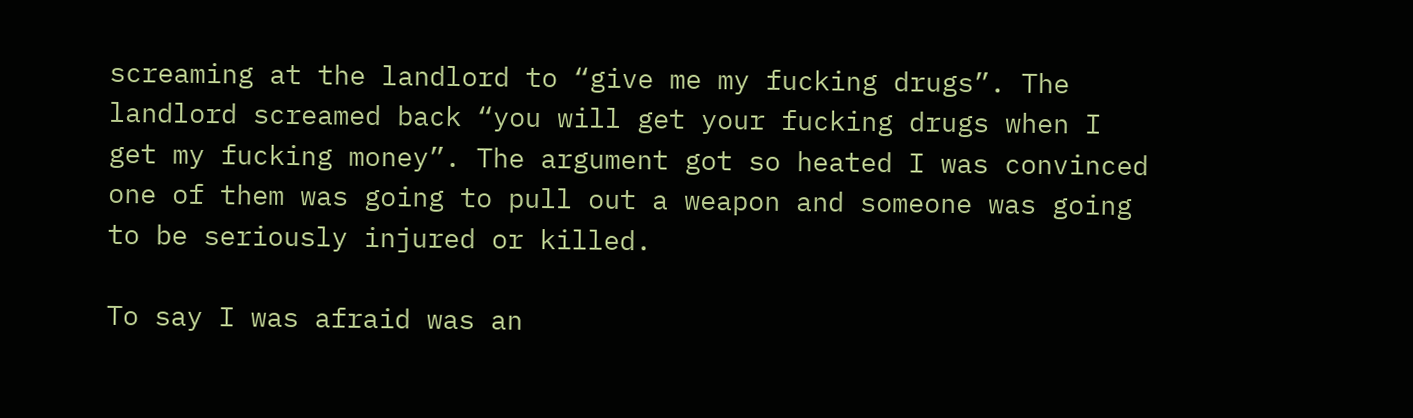screaming at the landlord to “give me my fucking drugs”. The landlord screamed back “you will get your fucking drugs when I get my fucking money”. The argument got so heated I was convinced one of them was going to pull out a weapon and someone was going to be seriously injured or killed.

To say I was afraid was an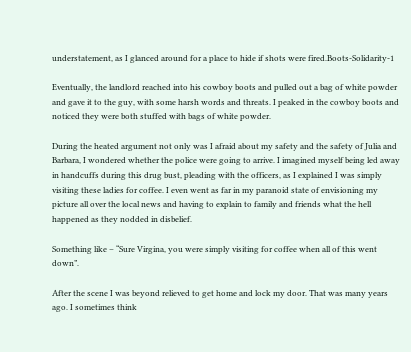understatement, as I glanced around for a place to hide if shots were fired.Boots-Solidarity-1

Eventually, the landlord reached into his cowboy boots and pulled out a bag of white powder and gave it to the guy, with some harsh words and threats. I peaked in the cowboy boots and noticed they were both stuffed with bags of white powder.

During the heated argument not only was I afraid about my safety and the safety of Julia and Barbara, I wondered whether the police were going to arrive. I imagined myself being led away in handcuffs during this drug bust, pleading with the officers, as I explained I was simply visiting these ladies for coffee. I even went as far in my paranoid state of envisioning my picture all over the local news and having to explain to family and friends what the hell happened as they nodded in disbelief.

Something like – “Sure Virgina, you were simply visiting for coffee when all of this went down”.

After the scene I was beyond relieved to get home and lock my door. That was many years ago. I sometimes think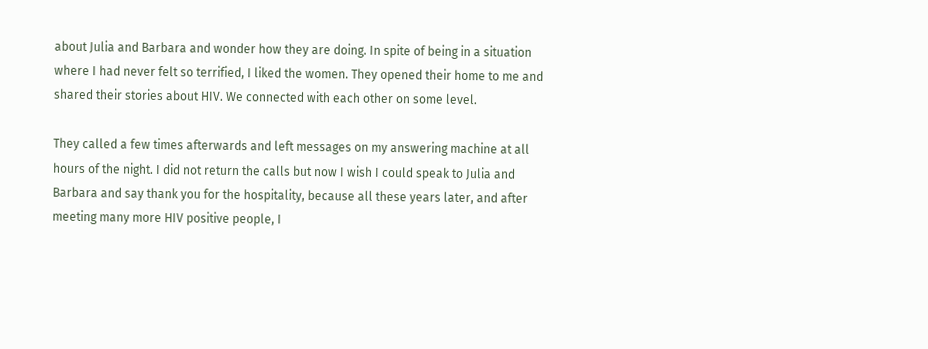about Julia and Barbara and wonder how they are doing. In spite of being in a situation where I had never felt so terrified, I liked the women. They opened their home to me and shared their stories about HIV. We connected with each other on some level.

They called a few times afterwards and left messages on my answering machine at all hours of the night. I did not return the calls but now I wish I could speak to Julia and Barbara and say thank you for the hospitality, because all these years later, and after meeting many more HIV positive people, I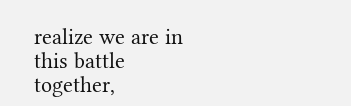realize we are in this battle together,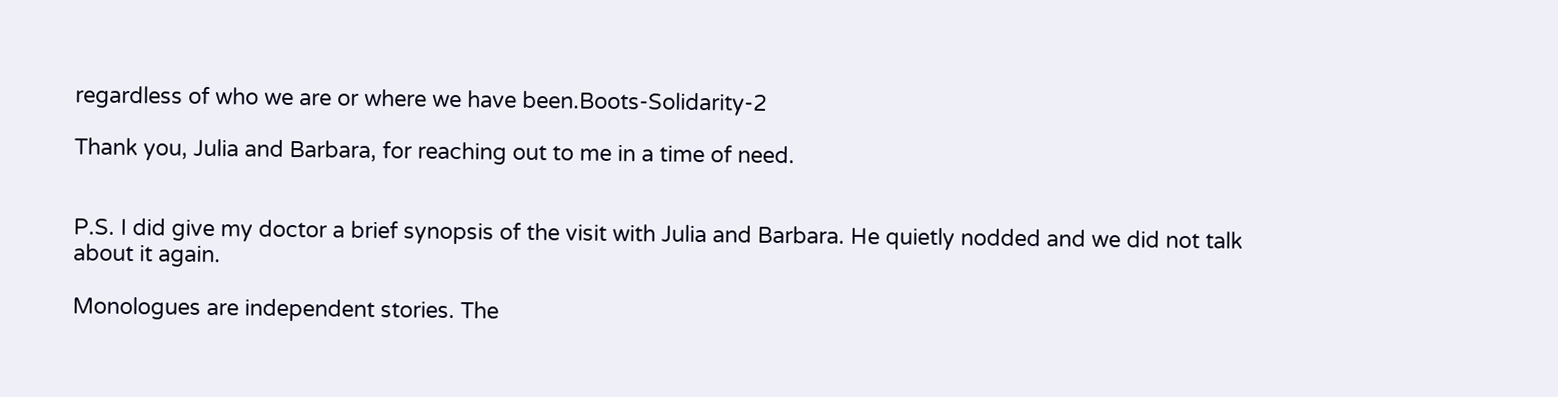regardless of who we are or where we have been.Boots-Solidarity-2

Thank you, Julia and Barbara, for reaching out to me in a time of need.


P.S. I did give my doctor a brief synopsis of the visit with Julia and Barbara. He quietly nodded and we did not talk about it again.

Monologues are independent stories. The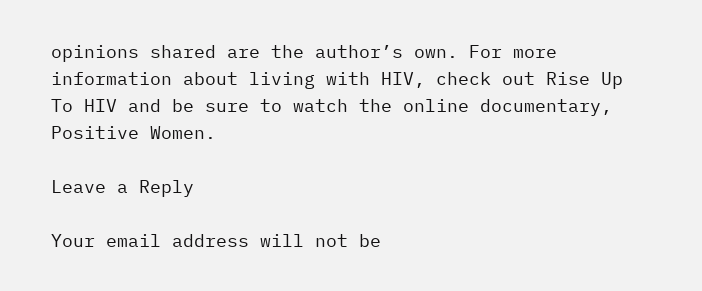opinions shared are the author’s own. For more information about living with HIV, check out Rise Up To HIV and be sure to watch the online documentary, Positive Women.

Leave a Reply

Your email address will not be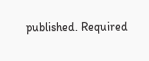published. Required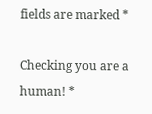fields are marked *

Checking you are a human! *